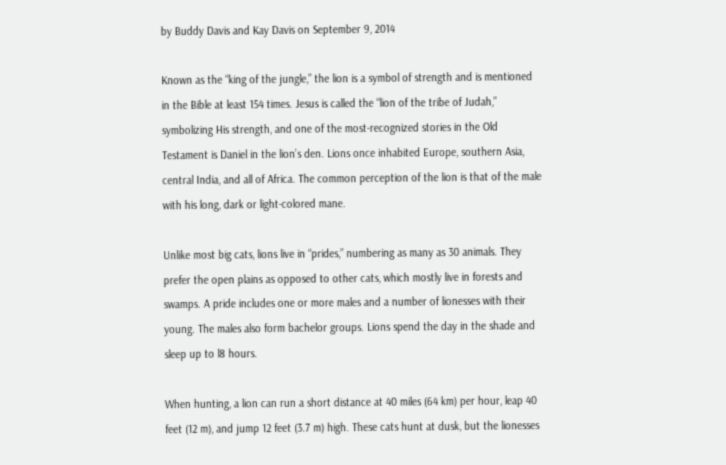by Buddy Davis and Kay Davis on September 9, 2014

Known as the “king of the jungle,” the lion is a symbol of strength and is mentioned in the Bible at least 154 times. Jesus is called the “lion of the tribe of Judah,” symbolizing His strength, and one of the most-recognized stories in the Old Testament is Daniel in the lion’s den. Lions once inhabited Europe, southern Asia, central India, and all of Africa. The common perception of the lion is that of the male with his long, dark or light-colored mane.

Unlike most big cats, lions live in “prides,” numbering as many as 30 animals. They prefer the open plains as opposed to other cats, which mostly live in forests and swamps. A pride includes one or more males and a number of lionesses with their young. The males also form bachelor groups. Lions spend the day in the shade and sleep up to l8 hours.

When hunting, a lion can run a short distance at 40 miles (64 km) per hour, leap 40 feet (12 m), and jump 12 feet (3.7 m) high. These cats hunt at dusk, but the lionesses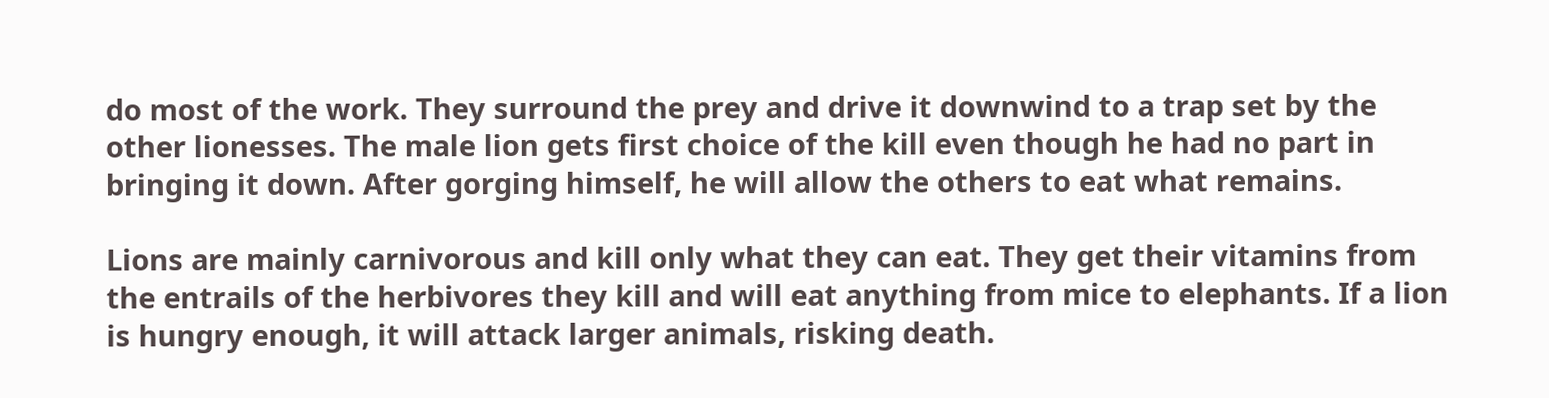do most of the work. They surround the prey and drive it downwind to a trap set by the other lionesses. The male lion gets first choice of the kill even though he had no part in bringing it down. After gorging himself, he will allow the others to eat what remains.

Lions are mainly carnivorous and kill only what they can eat. They get their vitamins from the entrails of the herbivores they kill and will eat anything from mice to elephants. If a lion is hungry enough, it will attack larger animals, risking death.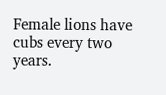Female lions have cubs every two years.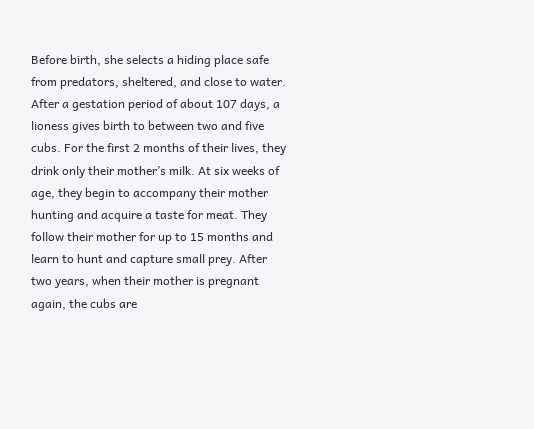Before birth, she selects a hiding place safe from predators, sheltered, and close to water. After a gestation period of about 107 days, a lioness gives birth to between two and five cubs. For the first 2 months of their lives, they drink only their mother’s milk. At six weeks of age, they begin to accompany their mother hunting and acquire a taste for meat. They follow their mother for up to 15 months and learn to hunt and capture small prey. After two years, when their mother is pregnant again, the cubs are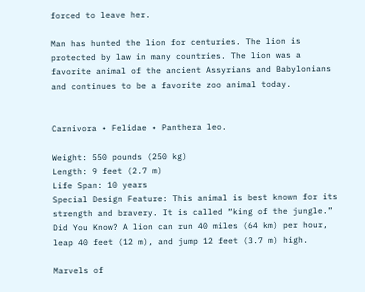forced to leave her.

Man has hunted the lion for centuries. The lion is protected by law in many countries. The lion was a favorite animal of the ancient Assyrians and Babylonians and continues to be a favorite zoo animal today.


Carnivora • Felidae • Panthera leo.

Weight: 550 pounds (250 kg)
Length: 9 feet (2.7 m)
Life Span: 10 years
Special Design Feature: This animal is best known for its strength and bravery. It is called “king of the jungle.”
Did You Know? A lion can run 40 miles (64 km) per hour, leap 40 feet (12 m), and jump 12 feet (3.7 m) high.

Marvels of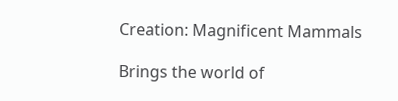Creation: Magnificent Mammals

Brings the world of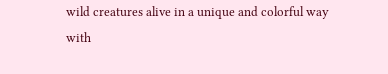wild creatures alive in a unique and colorful way with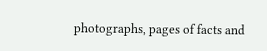photographs, pages of facts and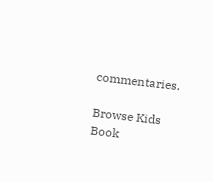commentaries.

Browse Kids Book